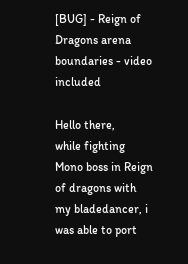[BUG] - Reign of Dragons arena boundaries - video included

Hello there,
while fighting Mono boss in Reign of dragons with my bladedancer, i was able to port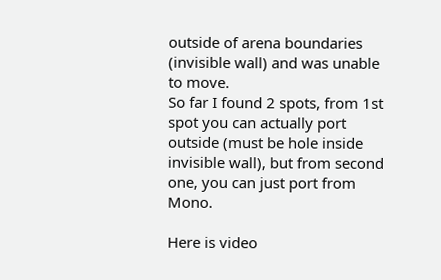outside of arena boundaries (invisible wall) and was unable to move.
So far I found 2 spots, from 1st spot you can actually port outside (must be hole inside invisible wall), but from second one, you can just port from Mono.

Here is video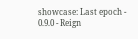showcase: Last epoch - 0.9.0 - Reign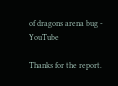of dragons arena bug - YouTube

Thanks for the report.